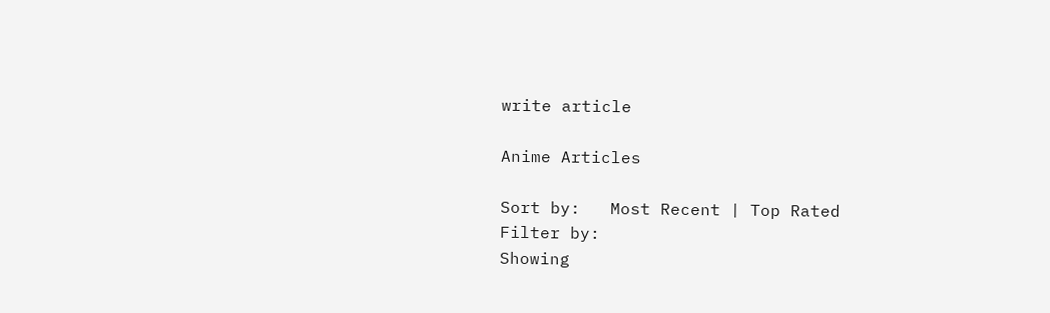write article

Anime Articles

Sort by:   Most Recent | Top Rated
Filter by:
Showing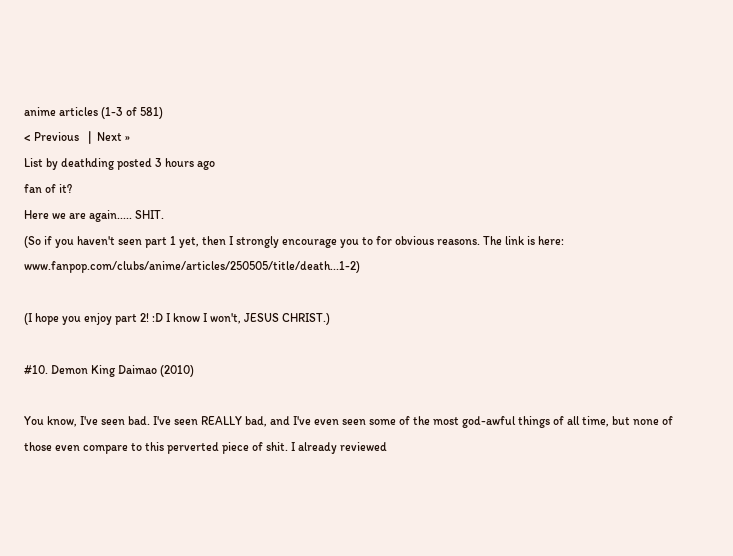anime articles (1-3 of 581)
< Previous   |  Next »
List by deathding posted 3 hours ago
fan of it?
Here we are again..... SHIT.
(So if you haven't seen part 1 yet, then I strongly encourage you to for obvious reasons. The link is here: www.fanpop.com/clubs/anime/articles/250505/title/death...1-2)

(I hope you enjoy part 2! :D I know I won't, JESUS CHRIST.)

#10. Demon King Daimao (2010)

You know, I've seen bad. I've seen REALLY bad, and I've even seen some of the most god-awful things of all time, but none of those even compare to this perverted piece of shit. I already reviewed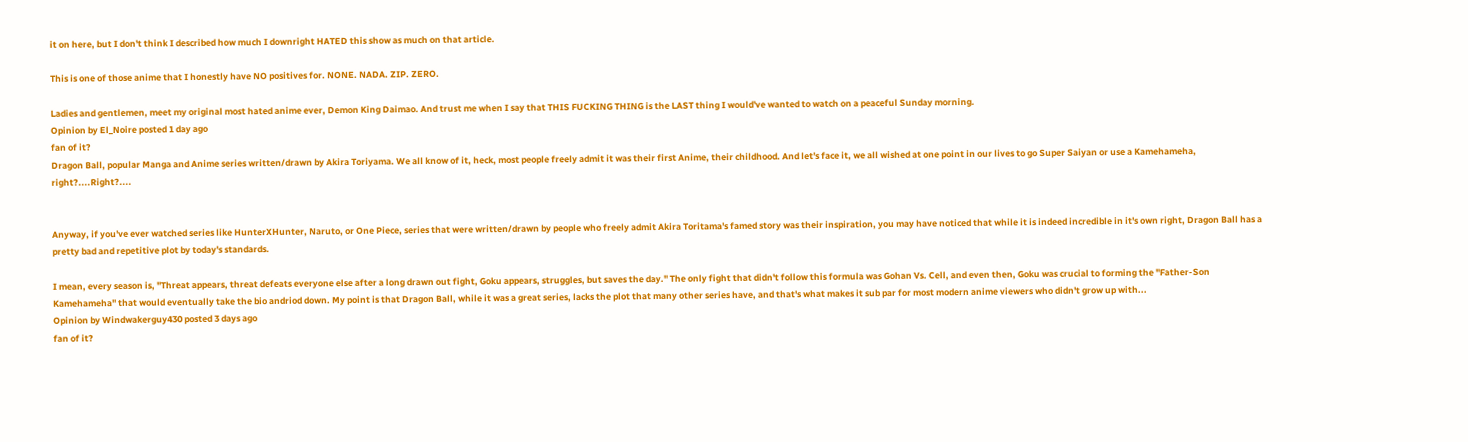it on here, but I don't think I described how much I downright HATED this show as much on that article.

This is one of those anime that I honestly have NO positives for. NONE. NADA. ZIP. ZERO.

Ladies and gentlemen, meet my original most hated anime ever, Demon King Daimao. And trust me when I say that THIS FUCKING THING is the LAST thing I would've wanted to watch on a peaceful Sunday morning.
Opinion by El_Noire posted 1 day ago
fan of it?
Dragon Ball, popular Manga and Anime series written/drawn by Akira Toriyama. We all know of it, heck, most people freely admit it was their first Anime, their childhood. And let's face it, we all wished at one point in our lives to go Super Saiyan or use a Kamehameha, right?....Right?....


Anyway, if you've ever watched series like HunterXHunter, Naruto, or One Piece, series that were written/drawn by people who freely admit Akira Toritama's famed story was their inspiration, you may have noticed that while it is indeed incredible in it's own right, Dragon Ball has a pretty bad and repetitive plot by today's standards.

I mean, every season is, "Threat appears, threat defeats everyone else after a long drawn out fight, Goku appears, struggles, but saves the day." The only fight that didn't follow this formula was Gohan Vs. Cell, and even then, Goku was crucial to forming the "Father-Son Kamehameha" that would eventually take the bio andriod down. My point is that Dragon Ball, while it was a great series, lacks the plot that many other series have, and that's what makes it sub par for most modern anime viewers who didn't grow up with...
Opinion by Windwakerguy430 posted 3 days ago
fan of it?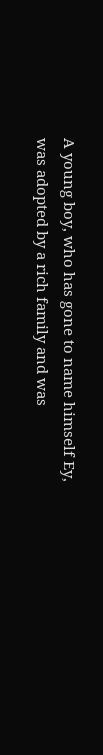A young boy, who has gone to name himself Ey, was adopted by a rich family and was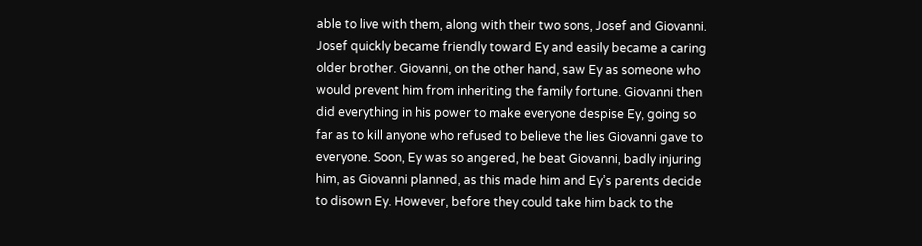able to live with them, along with their two sons, Josef and Giovanni. Josef quickly became friendly toward Ey and easily became a caring older brother. Giovanni, on the other hand, saw Ey as someone who would prevent him from inheriting the family fortune. Giovanni then did everything in his power to make everyone despise Ey, going so far as to kill anyone who refused to believe the lies Giovanni gave to everyone. Soon, Ey was so angered, he beat Giovanni, badly injuring him, as Giovanni planned, as this made him and Ey’s parents decide to disown Ey. However, before they could take him back to the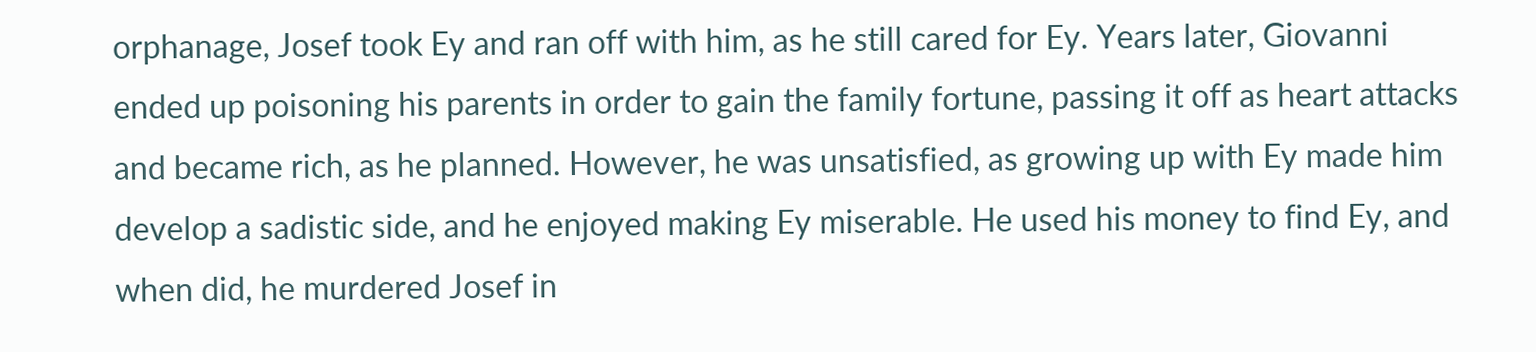orphanage, Josef took Ey and ran off with him, as he still cared for Ey. Years later, Giovanni ended up poisoning his parents in order to gain the family fortune, passing it off as heart attacks and became rich, as he planned. However, he was unsatisfied, as growing up with Ey made him develop a sadistic side, and he enjoyed making Ey miserable. He used his money to find Ey, and when did, he murdered Josef in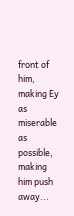front of him, making Ey as miserable as possible, making him push away...